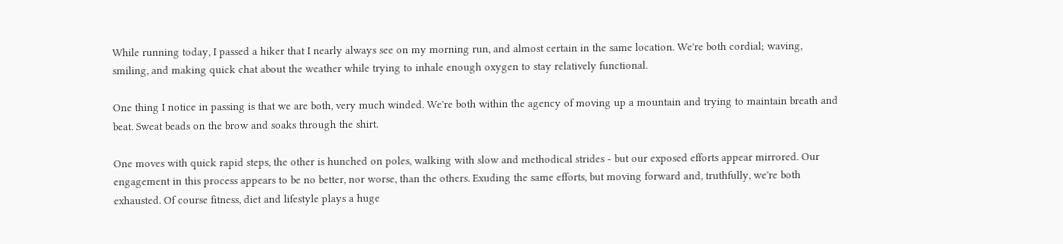While running today, I passed a hiker that I nearly always see on my morning run, and almost certain in the same location. We're both cordial; waving, smiling, and making quick chat about the weather while trying to inhale enough oxygen to stay relatively functional.

One thing I notice in passing is that we are both, very much winded. We're both within the agency of moving up a mountain and trying to maintain breath and beat. Sweat beads on the brow and soaks through the shirt.

One moves with quick rapid steps, the other is hunched on poles, walking with slow and methodical strides - but our exposed efforts appear mirrored. Our engagement in this process appears to be no better, nor worse, than the others. Exuding the same efforts, but moving forward and, truthfully, we're both exhausted. Of course fitness, diet and lifestyle plays a huge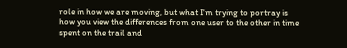role in how we are moving, but what I'm trying to portray is how you view the differences from one user to the other in time spent on the trail and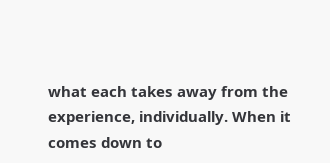what each takes away from the experience, individually. When it comes down to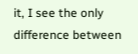it, I see the only difference between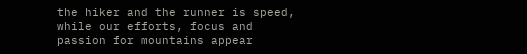the hiker and the runner is speed, while our efforts, focus and passion for mountains appear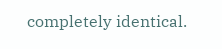completely identical.